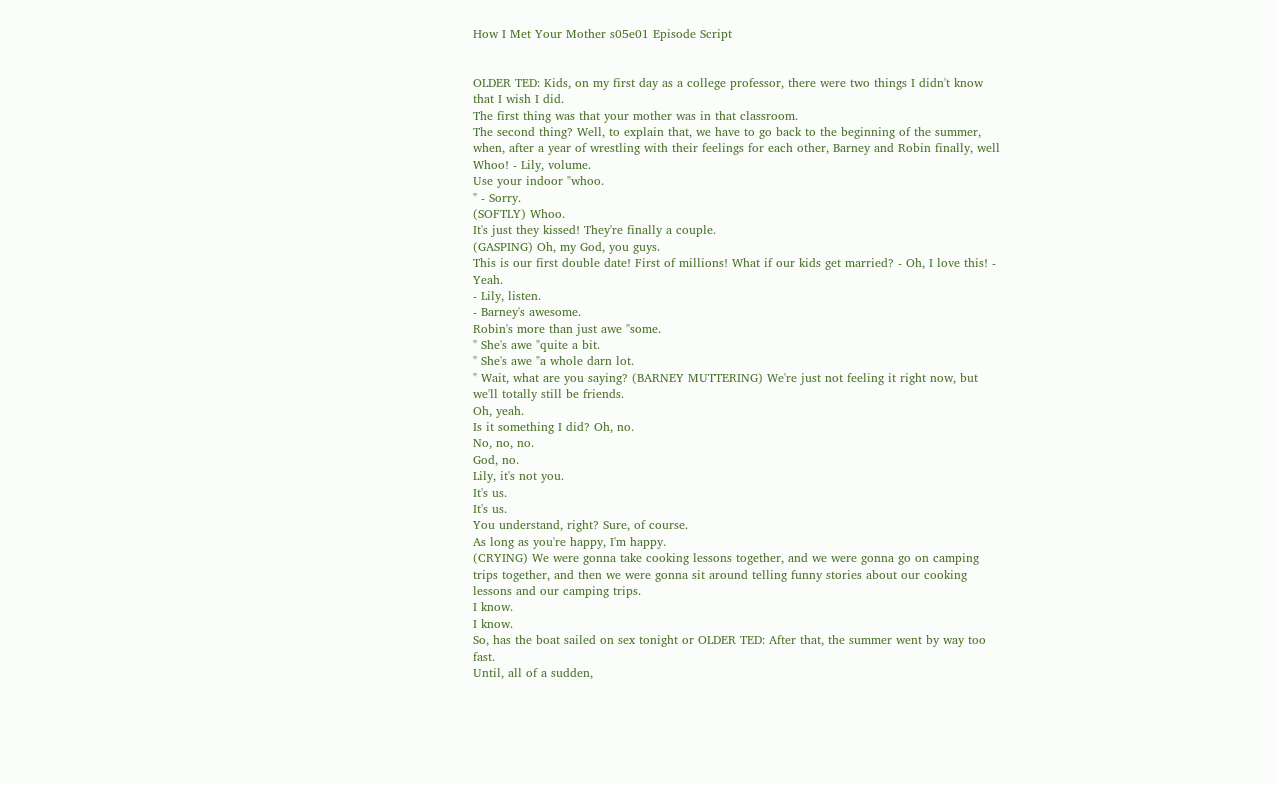How I Met Your Mother s05e01 Episode Script


OLDER TED: Kids, on my first day as a college professor, there were two things I didn't know that I wish I did.
The first thing was that your mother was in that classroom.
The second thing? Well, to explain that, we have to go back to the beginning of the summer, when, after a year of wrestling with their feelings for each other, Barney and Robin finally, well Whoo! - Lily, volume.
Use your indoor "whoo.
" - Sorry.
(SOFTLY) Whoo.
It's just they kissed! They're finally a couple.
(GASPING) Oh, my God, you guys.
This is our first double date! First of millions! What if our kids get married? - Oh, I love this! - Yeah.
- Lily, listen.
- Barney's awesome.
Robin's more than just awe "some.
" She's awe "quite a bit.
" She's awe "a whole darn lot.
" Wait, what are you saying? (BARNEY MUTTERING) We're just not feeling it right now, but we'll totally still be friends.
Oh, yeah.
Is it something I did? Oh, no.
No, no, no.
God, no.
Lily, it's not you.
It's us.
It's us.
You understand, right? Sure, of course.
As long as you're happy, I'm happy.
(CRYING) We were gonna take cooking lessons together, and we were gonna go on camping trips together, and then we were gonna sit around telling funny stories about our cooking lessons and our camping trips.
I know.
I know.
So, has the boat sailed on sex tonight or OLDER TED: After that, the summer went by way too fast.
Until, all of a sudden,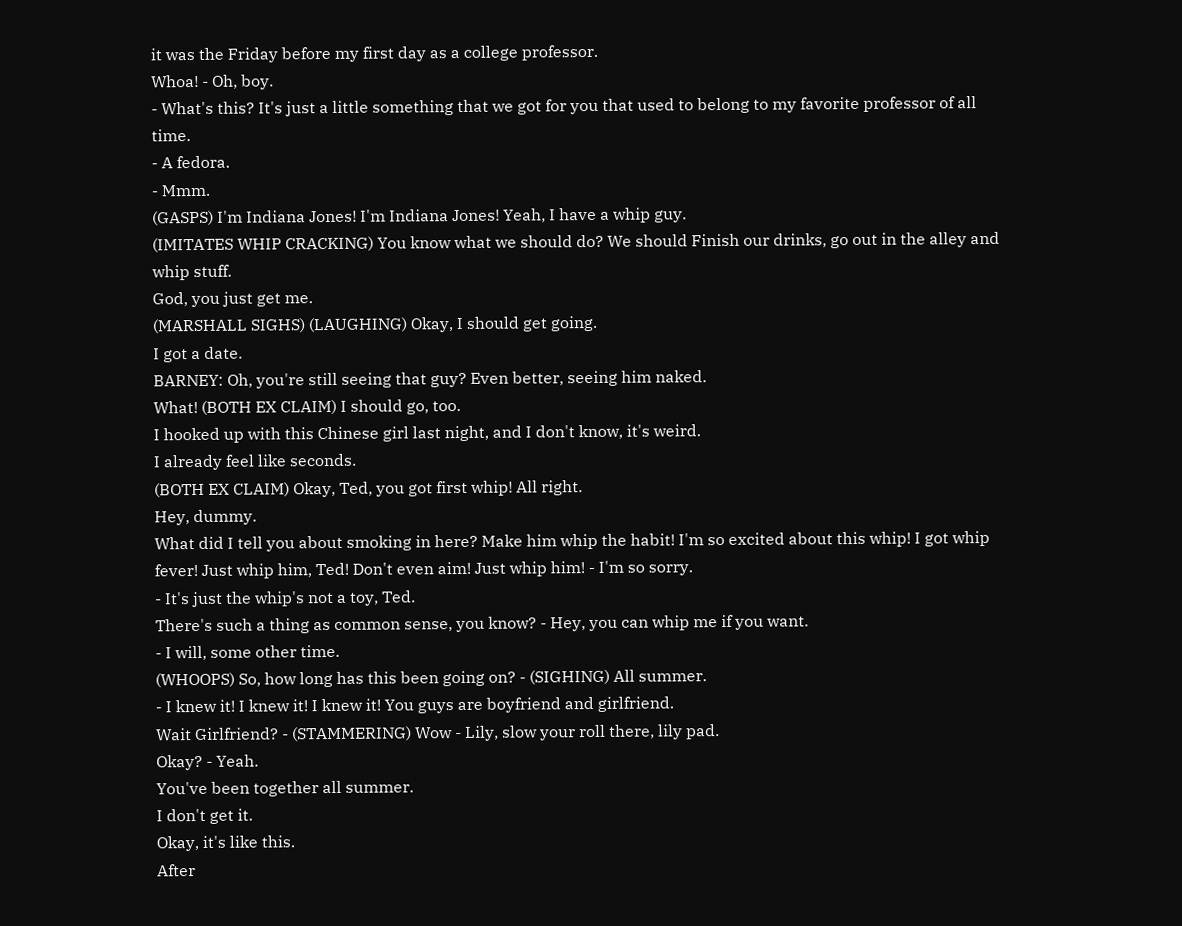it was the Friday before my first day as a college professor.
Whoa! - Oh, boy.
- What's this? It's just a little something that we got for you that used to belong to my favorite professor of all time.
- A fedora.
- Mmm.
(GASPS) I'm Indiana Jones! I'm Indiana Jones! Yeah, I have a whip guy.
(IMITATES WHIP CRACKING) You know what we should do? We should Finish our drinks, go out in the alley and whip stuff.
God, you just get me.
(MARSHALL SIGHS) (LAUGHING) Okay, I should get going.
I got a date.
BARNEY: Oh, you're still seeing that guy? Even better, seeing him naked.
What! (BOTH EX CLAIM) I should go, too.
I hooked up with this Chinese girl last night, and I don't know, it's weird.
I already feel like seconds.
(BOTH EX CLAIM) Okay, Ted, you got first whip! All right.
Hey, dummy.
What did I tell you about smoking in here? Make him whip the habit! I'm so excited about this whip! I got whip fever! Just whip him, Ted! Don't even aim! Just whip him! - I'm so sorry.
- It's just the whip's not a toy, Ted.
There's such a thing as common sense, you know? - Hey, you can whip me if you want.
- I will, some other time.
(WHOOPS) So, how long has this been going on? - (SIGHING) All summer.
- I knew it! I knew it! I knew it! You guys are boyfriend and girlfriend.
Wait Girlfriend? - (STAMMERING) Wow - Lily, slow your roll there, lily pad.
Okay? - Yeah.
You've been together all summer.
I don't get it.
Okay, it's like this.
After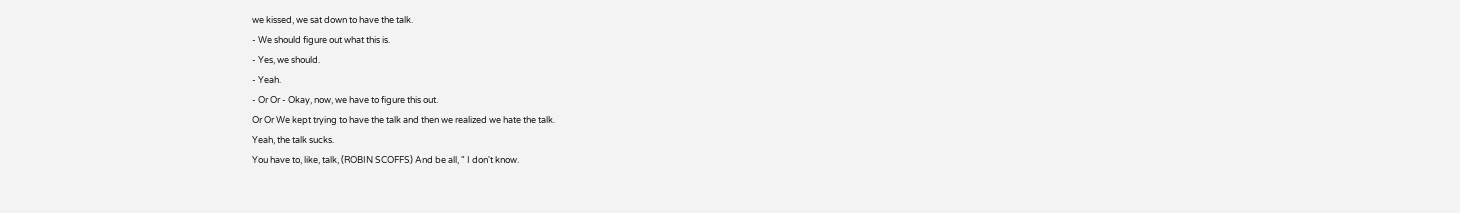we kissed, we sat down to have the talk.
- We should figure out what this is.
- Yes, we should.
- Yeah.
- Or Or - Okay, now, we have to figure this out.
Or Or We kept trying to have the talk and then we realized we hate the talk.
Yeah, the talk sucks.
You have to, like, talk, (ROBIN SCOFFS) And be all, " I don't know.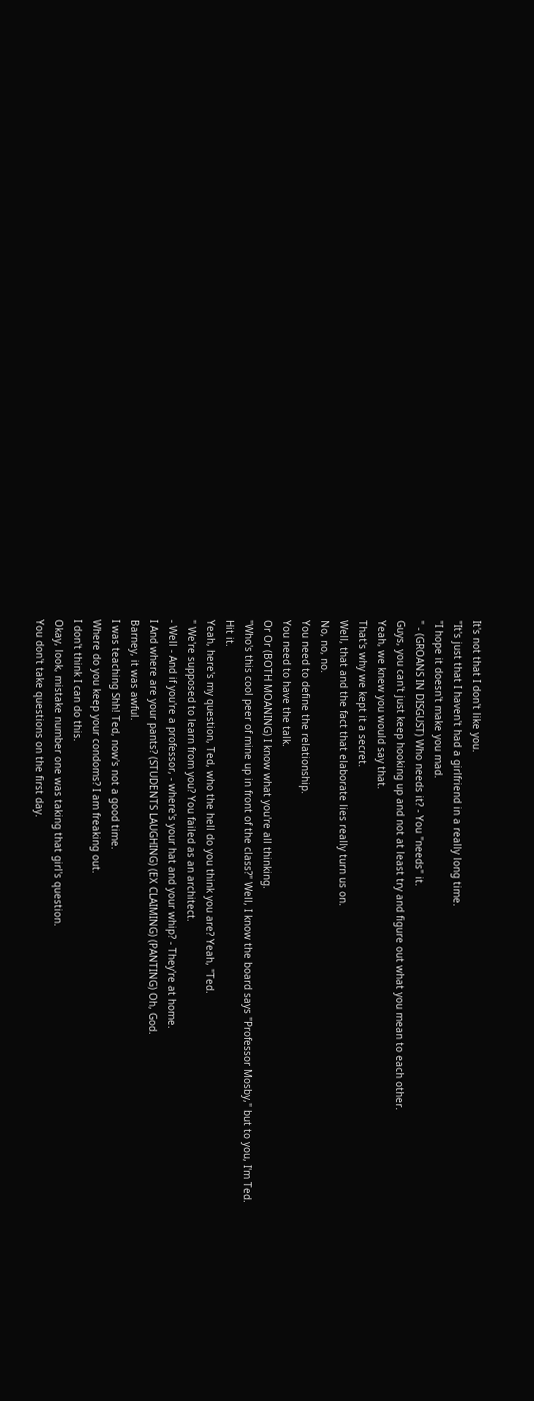It's not that I don't like you.
"It's just that I haven't had a girlfriend in a really long time.
"I hope it doesn't make you mad.
" - (GROANS IN DISGUST) Who needs it? - You "needs" it.
Guys, you can't just keep hooking up and not at least try and figure out what you mean to each other.
Yeah, we knew you would say that.
That's why we kept it a secret.
Well, that and the fact that elaborate lies really turn us on.
No, no, no.
You need to define the relationship.
You need to have the talk.
Or Or (BOTH MOANING) I know what you're all thinking.
"Who's this cool peer of mine up in front of the class?" Well, I know the board says "Professor Mosby," but to you, I'm Ted.
Hit it.
Yeah, here's my question, Ted, who the hell do you think you are? Yeah, "Ted.
" We're supposed to learn from you? You failed as an architect.
- Well - And if you're a professor, - where's your hat and your whip? - They're at home.
I And where are your pants? (STUDENTS LAUGHING) (EX CLAIMING) (PANTING) Oh, God.
Barney, it was awful.
I was teaching Shh! Ted, now's not a good time.
Where do you keep your condoms? I am freaking out.
I don't think I can do this.
Okay, look, mistake number one was taking that girl's question.
You don't take questions on the first day.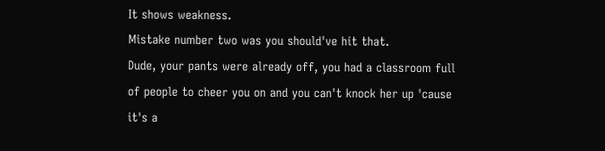It shows weakness.
Mistake number two was you should've hit that.
Dude, your pants were already off, you had a classroom full of people to cheer you on and you can't knock her up 'cause it's a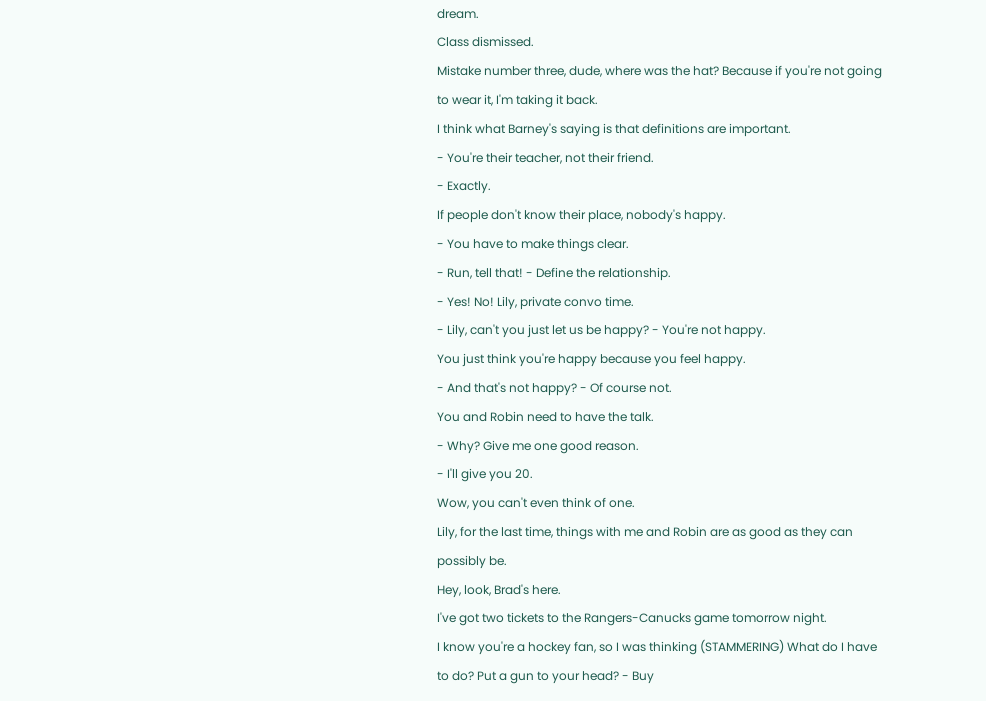dream.
Class dismissed.
Mistake number three, dude, where was the hat? Because if you're not going to wear it, I'm taking it back.
I think what Barney's saying is that definitions are important.
- You're their teacher, not their friend.
- Exactly.
If people don't know their place, nobody's happy.
- You have to make things clear.
- Run, tell that! - Define the relationship.
- Yes! No! Lily, private convo time.
- Lily, can't you just let us be happy? - You're not happy.
You just think you're happy because you feel happy.
- And that's not happy? - Of course not.
You and Robin need to have the talk.
- Why? Give me one good reason.
- I'll give you 20.
Wow, you can't even think of one.
Lily, for the last time, things with me and Robin are as good as they can possibly be.
Hey, look, Brad's here.
I've got two tickets to the Rangers-Canucks game tomorrow night.
I know you're a hockey fan, so I was thinking (STAMMERING) What do I have to do? Put a gun to your head? - Buy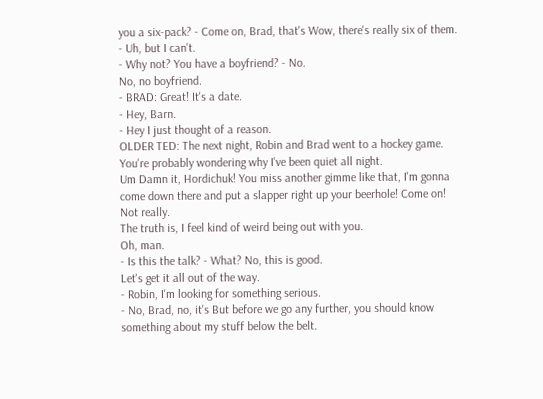you a six-pack? - Come on, Brad, that's Wow, there's really six of them.
- Uh, but I can't.
- Why not? You have a boyfriend? - No.
No, no boyfriend.
- BRAD: Great! It's a date.
- Hey, Barn.
- Hey I just thought of a reason.
OLDER TED: The next night, Robin and Brad went to a hockey game.
You're probably wondering why I've been quiet all night.
Um Damn it, Hordichuk! You miss another gimme like that, I'm gonna come down there and put a slapper right up your beerhole! Come on! Not really.
The truth is, I feel kind of weird being out with you.
Oh, man.
- Is this the talk? - What? No, this is good.
Let's get it all out of the way.
- Robin, I'm looking for something serious.
- No, Brad, no, it's But before we go any further, you should know something about my stuff below the belt.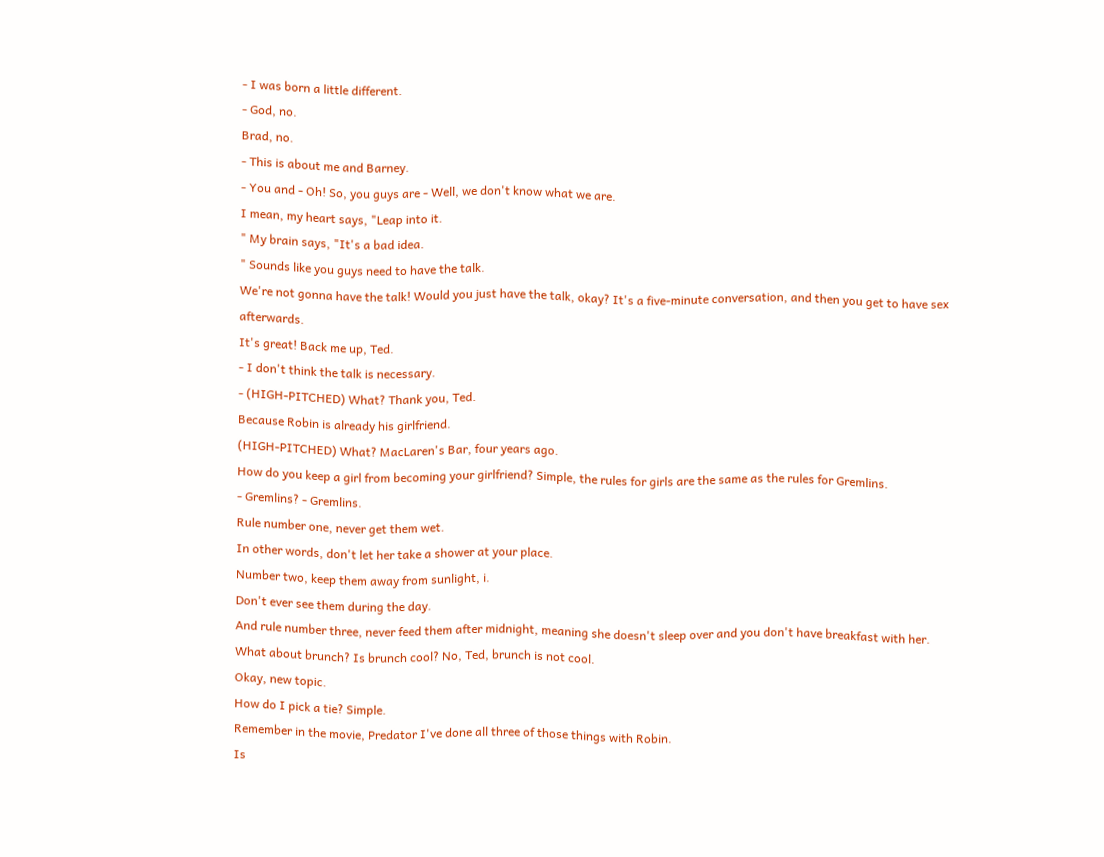- I was born a little different.
- God, no.
Brad, no.
- This is about me and Barney.
- You and - Oh! So, you guys are - Well, we don't know what we are.
I mean, my heart says, "Leap into it.
" My brain says, "It's a bad idea.
" Sounds like you guys need to have the talk.
We're not gonna have the talk! Would you just have the talk, okay? It's a five-minute conversation, and then you get to have sex afterwards.
It's great! Back me up, Ted.
- I don't think the talk is necessary.
- (HIGH-PITCHED) What? Thank you, Ted.
Because Robin is already his girlfriend.
(HIGH-PITCHED) What? MacLaren's Bar, four years ago.
How do you keep a girl from becoming your girlfriend? Simple, the rules for girls are the same as the rules for Gremlins.
- Gremlins? - Gremlins.
Rule number one, never get them wet.
In other words, don't let her take a shower at your place.
Number two, keep them away from sunlight, i.
Don't ever see them during the day.
And rule number three, never feed them after midnight, meaning she doesn't sleep over and you don't have breakfast with her.
What about brunch? Is brunch cool? No, Ted, brunch is not cool.
Okay, new topic.
How do I pick a tie? Simple.
Remember in the movie, Predator I've done all three of those things with Robin.
Is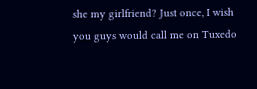she my girlfriend? Just once, I wish you guys would call me on Tuxedo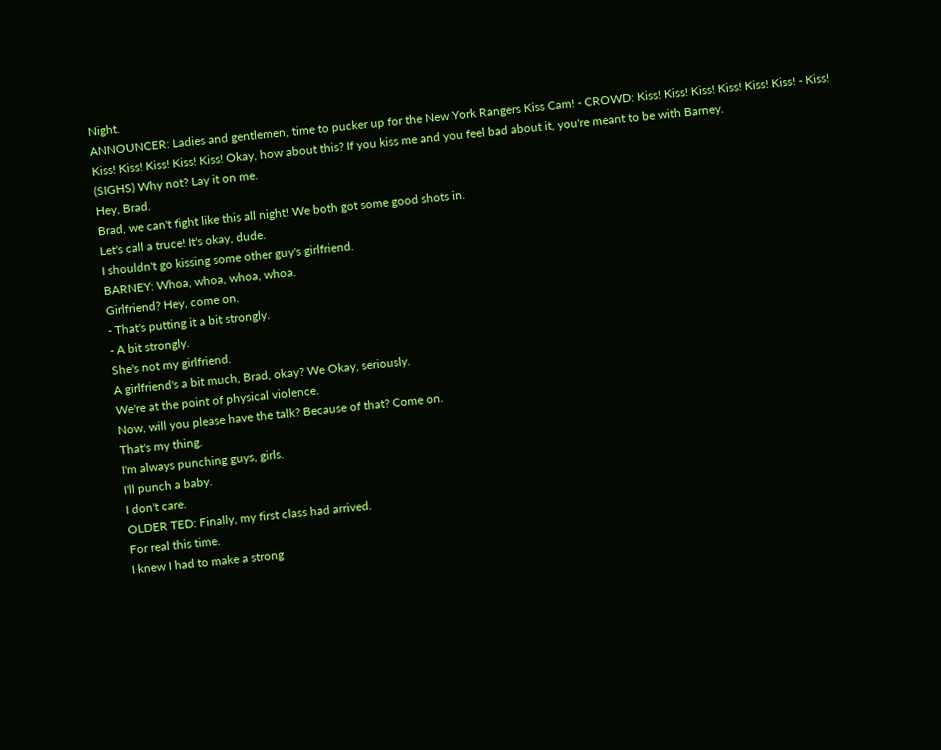Night.
ANNOUNCER: Ladies and gentlemen, time to pucker up for the New York Rangers Kiss Cam! - CROWD: Kiss! Kiss! Kiss! Kiss! Kiss! Kiss! - Kiss! Kiss! Kiss! Kiss! Kiss! Kiss! Okay, how about this? If you kiss me and you feel bad about it, you're meant to be with Barney.
(SIGHS) Why not? Lay it on me.
Hey, Brad.
Brad, we can't fight like this all night! We both got some good shots in.
Let's call a truce! It's okay, dude.
I shouldn't go kissing some other guy's girlfriend.
BARNEY: Whoa, whoa, whoa, whoa.
Girlfriend? Hey, come on.
- That's putting it a bit strongly.
- A bit strongly.
She's not my girlfriend.
A girlfriend's a bit much, Brad, okay? We Okay, seriously.
We're at the point of physical violence.
Now, will you please have the talk? Because of that? Come on.
That's my thing.
I'm always punching guys, girls.
I'll punch a baby.
I don't care.
OLDER TED: Finally, my first class had arrived.
For real this time.
I knew I had to make a strong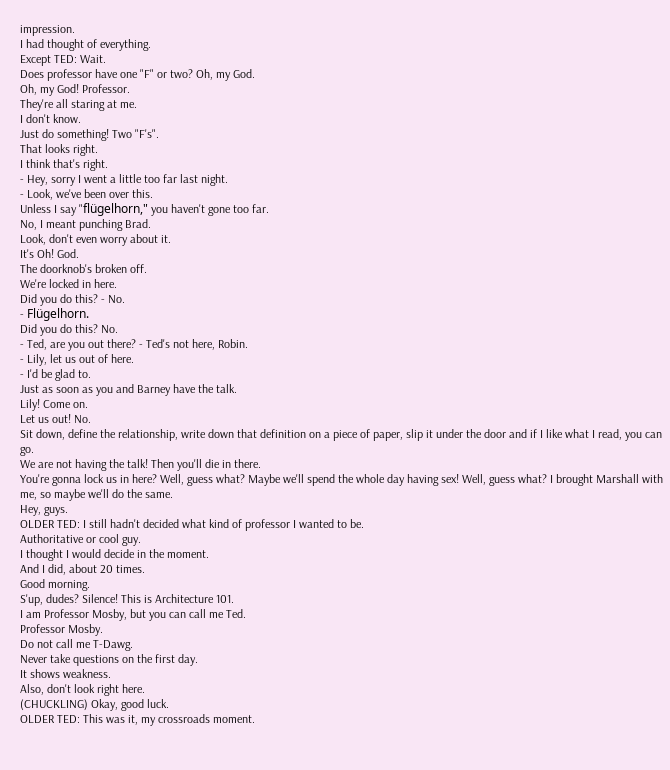impression.
I had thought of everything.
Except TED: Wait.
Does professor have one "F" or two? Oh, my God.
Oh, my God! Professor.
They're all staring at me.
I don't know.
Just do something! Two "F's".
That looks right.
I think that's right.
- Hey, sorry I went a little too far last night.
- Look, we've been over this.
Unless I say "flügelhorn," you haven't gone too far.
No, I meant punching Brad.
Look, don't even worry about it.
It's Oh! God.
The doorknob's broken off.
We're locked in here.
Did you do this? - No.
- Flügelhorn.
Did you do this? No.
- Ted, are you out there? - Ted's not here, Robin.
- Lily, let us out of here.
- I'd be glad to.
Just as soon as you and Barney have the talk.
Lily! Come on.
Let us out! No.
Sit down, define the relationship, write down that definition on a piece of paper, slip it under the door and if I like what I read, you can go.
We are not having the talk! Then you'll die in there.
You're gonna lock us in here? Well, guess what? Maybe we'll spend the whole day having sex! Well, guess what? I brought Marshall with me, so maybe we'll do the same.
Hey, guys.
OLDER TED: I still hadn't decided what kind of professor I wanted to be.
Authoritative or cool guy.
I thought I would decide in the moment.
And I did, about 20 times.
Good morning.
S'up, dudes? Silence! This is Architecture 101.
I am Professor Mosby, but you can call me Ted.
Professor Mosby.
Do not call me T-Dawg.
Never take questions on the first day.
It shows weakness.
Also, don't look right here.
(CHUCKLING) Okay, good luck.
OLDER TED: This was it, my crossroads moment.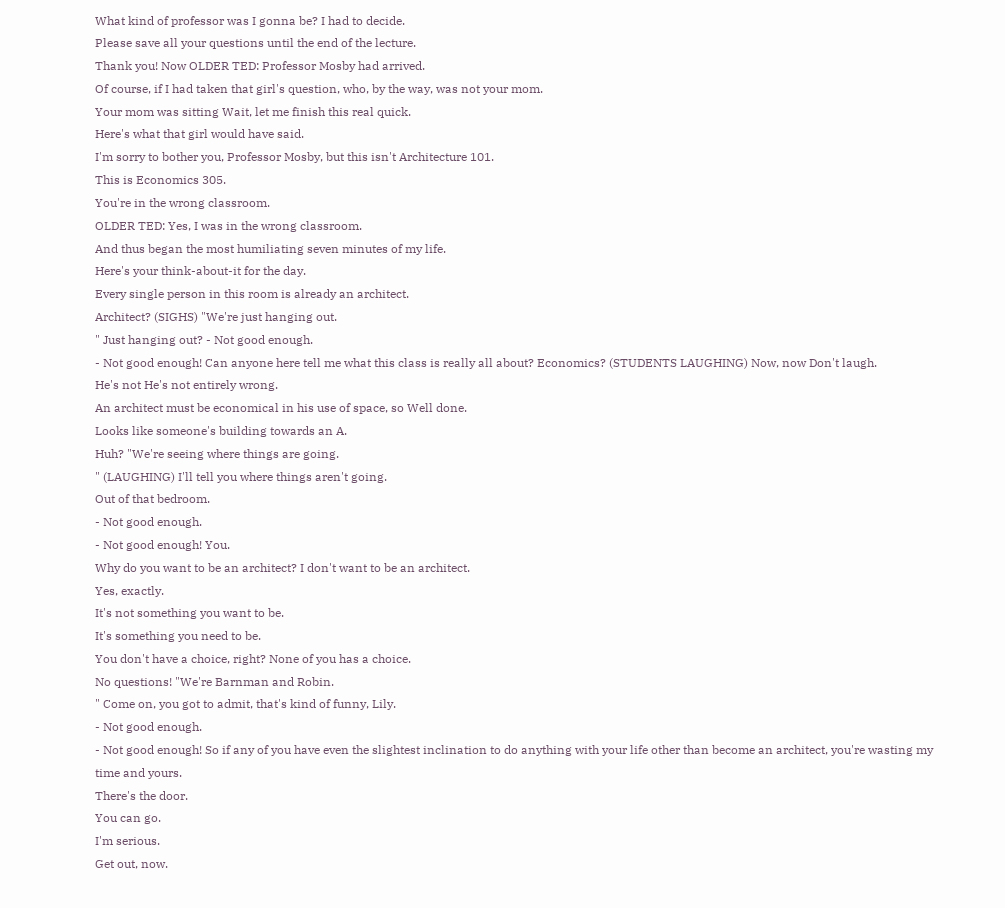What kind of professor was I gonna be? I had to decide.
Please save all your questions until the end of the lecture.
Thank you! Now OLDER TED: Professor Mosby had arrived.
Of course, if I had taken that girl's question, who, by the way, was not your mom.
Your mom was sitting Wait, let me finish this real quick.
Here's what that girl would have said.
I'm sorry to bother you, Professor Mosby, but this isn't Architecture 101.
This is Economics 305.
You're in the wrong classroom.
OLDER TED: Yes, I was in the wrong classroom.
And thus began the most humiliating seven minutes of my life.
Here's your think-about-it for the day.
Every single person in this room is already an architect.
Architect? (SIGHS) "We're just hanging out.
" Just hanging out? - Not good enough.
- Not good enough! Can anyone here tell me what this class is really all about? Economics? (STUDENTS LAUGHING) Now, now Don't laugh.
He's not He's not entirely wrong.
An architect must be economical in his use of space, so Well done.
Looks like someone's building towards an A.
Huh? "We're seeing where things are going.
" (LAUGHING) I'll tell you where things aren't going.
Out of that bedroom.
- Not good enough.
- Not good enough! You.
Why do you want to be an architect? I don't want to be an architect.
Yes, exactly.
It's not something you want to be.
It's something you need to be.
You don't have a choice, right? None of you has a choice.
No questions! "We're Barnman and Robin.
" Come on, you got to admit, that's kind of funny, Lily.
- Not good enough.
- Not good enough! So if any of you have even the slightest inclination to do anything with your life other than become an architect, you're wasting my time and yours.
There's the door.
You can go.
I'm serious.
Get out, now.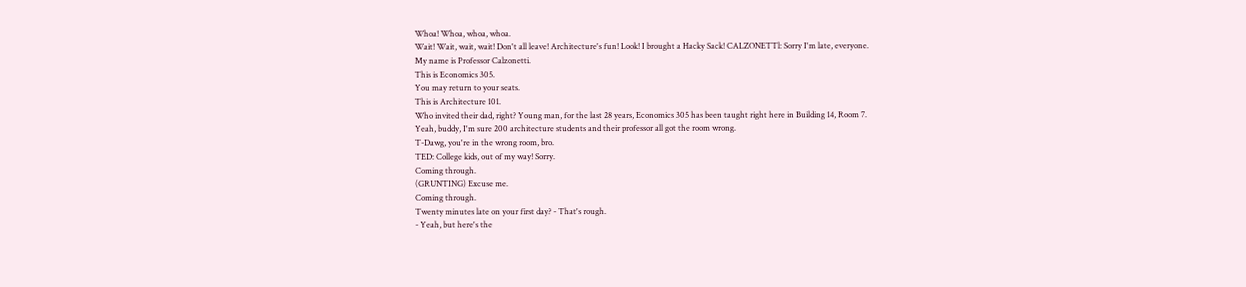Whoa! Whoa, whoa, whoa.
Wait! Wait, wait, wait! Don't all leave! Architecture's fun! Look! I brought a Hacky Sack! CALZONETTl: Sorry I'm late, everyone.
My name is Professor Calzonetti.
This is Economics 305.
You may return to your seats.
This is Architecture 101.
Who invited their dad, right? Young man, for the last 28 years, Economics 305 has been taught right here in Building 14, Room 7.
Yeah, buddy, I'm sure 200 architecture students and their professor all got the room wrong.
T-Dawg, you're in the wrong room, bro.
TED: College kids, out of my way! Sorry.
Coming through.
(GRUNTING) Excuse me.
Coming through.
Twenty minutes late on your first day? - That's rough.
- Yeah, but here's the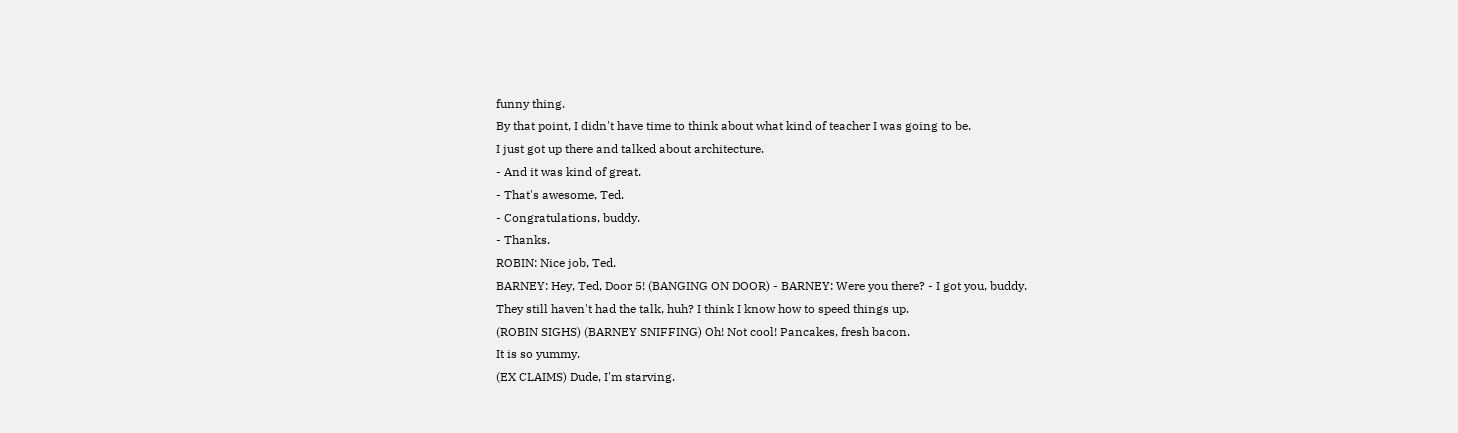funny thing.
By that point, I didn't have time to think about what kind of teacher I was going to be.
I just got up there and talked about architecture.
- And it was kind of great.
- That's awesome, Ted.
- Congratulations, buddy.
- Thanks.
ROBIN: Nice job, Ted.
BARNEY: Hey, Ted, Door 5! (BANGING ON DOOR) - BARNEY: Were you there? - I got you, buddy.
They still haven't had the talk, huh? I think I know how to speed things up.
(ROBIN SIGHS) (BARNEY SNIFFING) Oh! Not cool! Pancakes, fresh bacon.
It is so yummy.
(EX CLAIMS) Dude, I'm starving.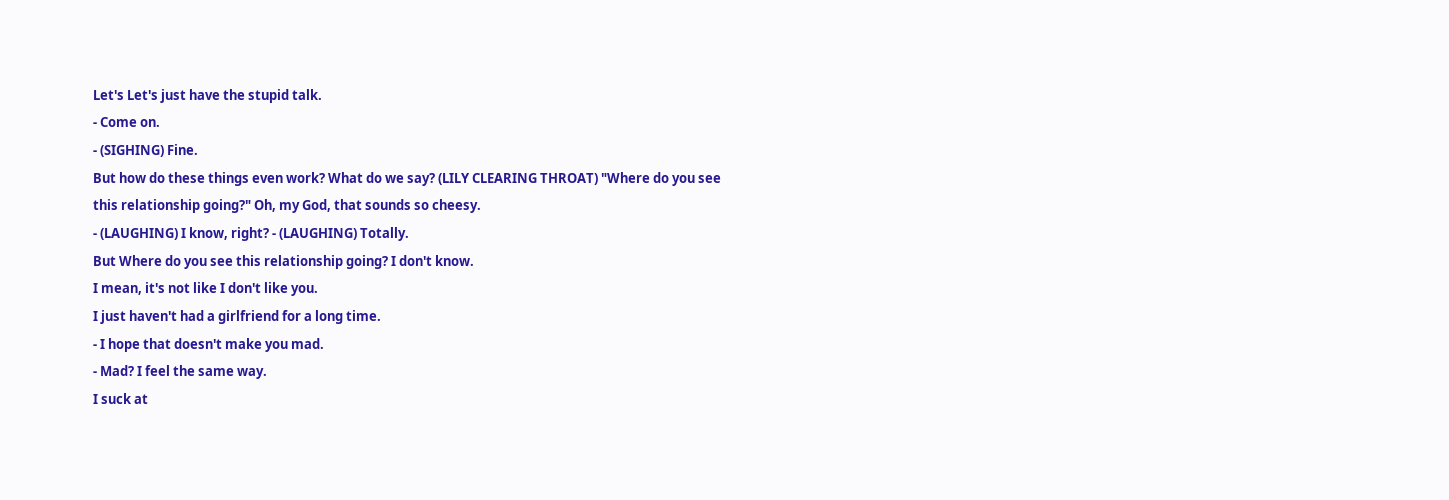Let's Let's just have the stupid talk.
- Come on.
- (SIGHING) Fine.
But how do these things even work? What do we say? (LILY CLEARING THROAT) "Where do you see this relationship going?" Oh, my God, that sounds so cheesy.
- (LAUGHING) I know, right? - (LAUGHING) Totally.
But Where do you see this relationship going? I don't know.
I mean, it's not like I don't like you.
I just haven't had a girlfriend for a long time.
- I hope that doesn't make you mad.
- Mad? I feel the same way.
I suck at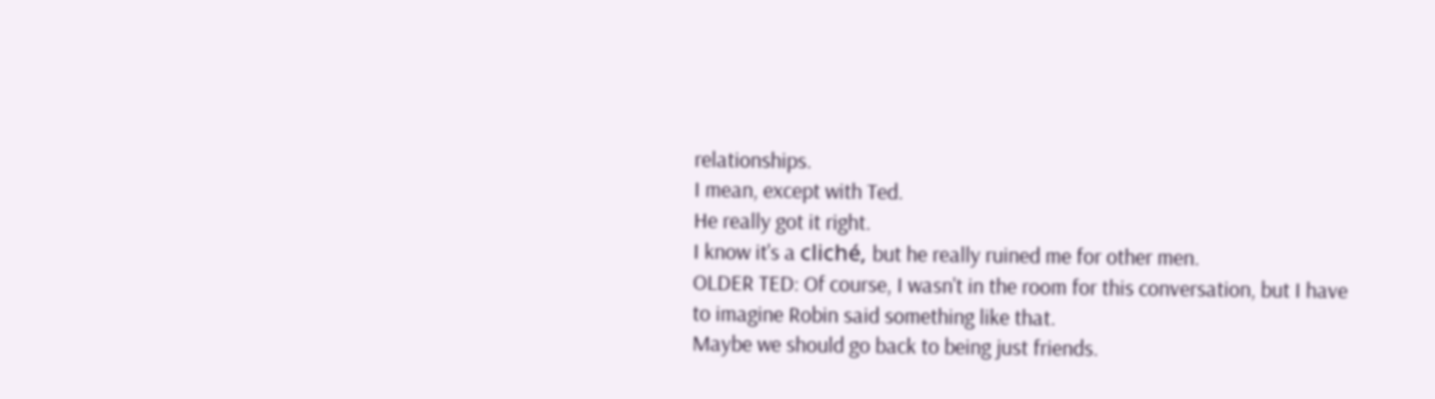relationships.
I mean, except with Ted.
He really got it right.
I know it's a cliché, but he really ruined me for other men.
OLDER TED: Of course, I wasn't in the room for this conversation, but I have to imagine Robin said something like that.
Maybe we should go back to being just friends.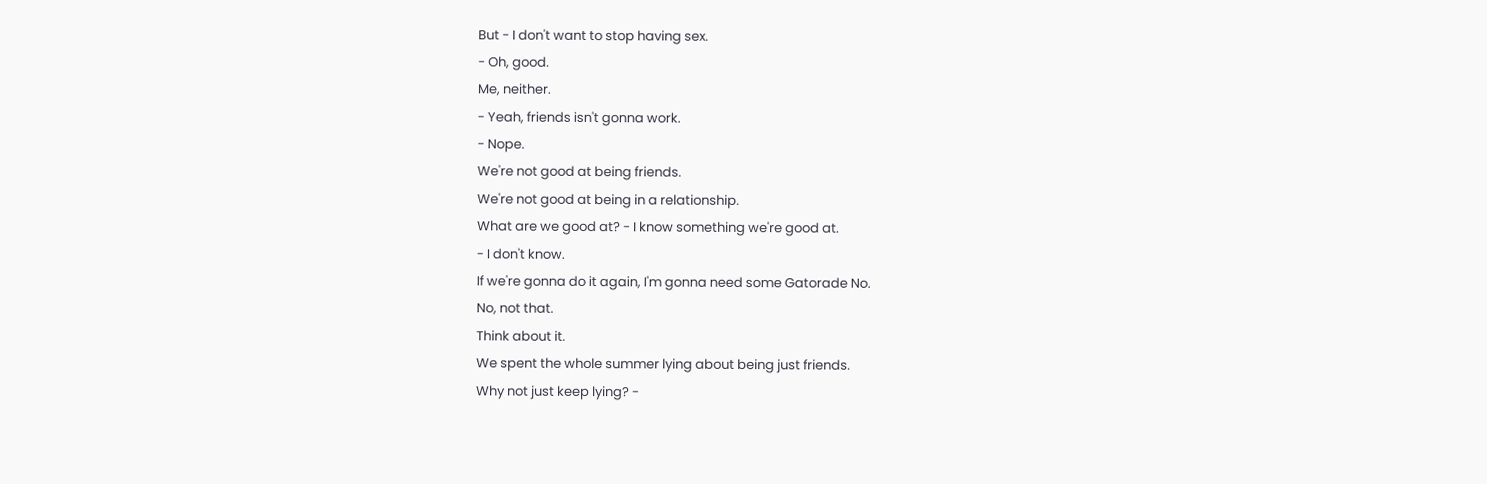But - I don't want to stop having sex.
- Oh, good.
Me, neither.
- Yeah, friends isn't gonna work.
- Nope.
We're not good at being friends.
We're not good at being in a relationship.
What are we good at? - I know something we're good at.
- I don't know.
If we're gonna do it again, I'm gonna need some Gatorade No.
No, not that.
Think about it.
We spent the whole summer lying about being just friends.
Why not just keep lying? -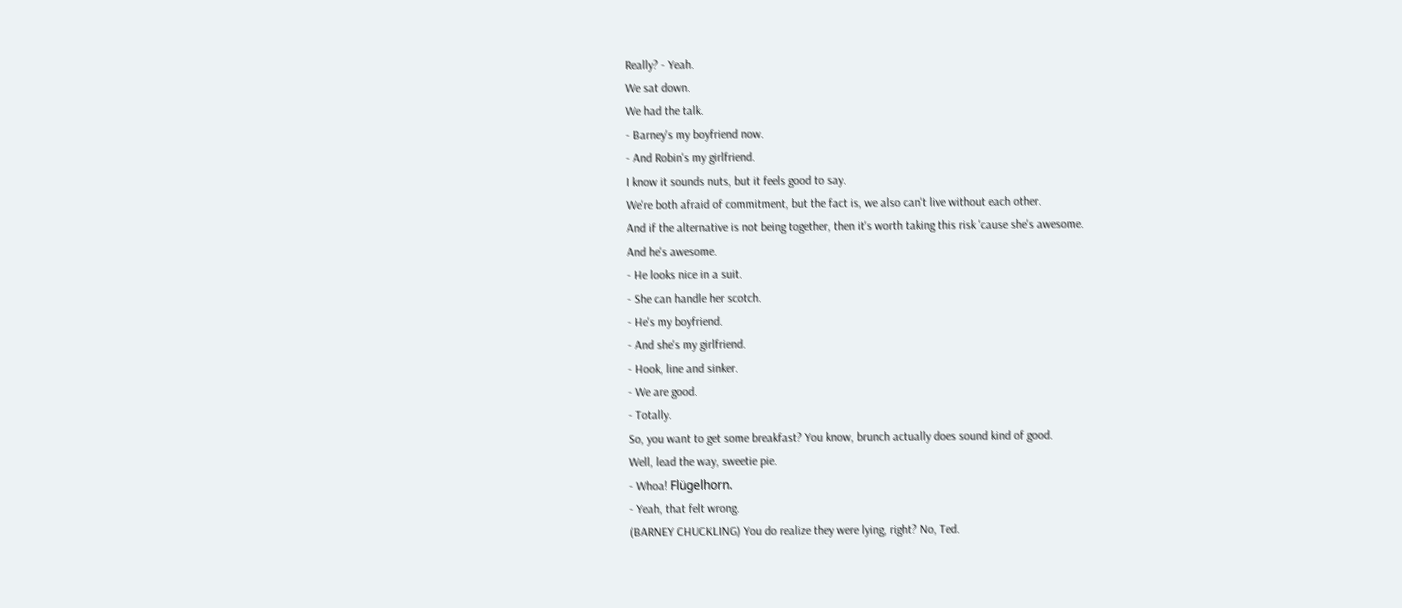Really? - Yeah.
We sat down.
We had the talk.
- Barney's my boyfriend now.
- And Robin's my girlfriend.
I know it sounds nuts, but it feels good to say.
We're both afraid of commitment, but the fact is, we also can't live without each other.
And if the alternative is not being together, then it's worth taking this risk 'cause she's awesome.
And he's awesome.
- He looks nice in a suit.
- She can handle her scotch.
- He's my boyfriend.
- And she's my girlfriend.
- Hook, line and sinker.
- We are good.
- Totally.
So, you want to get some breakfast? You know, brunch actually does sound kind of good.
Well, lead the way, sweetie pie.
- Whoa! Flügelhorn.
- Yeah, that felt wrong.
(BARNEY CHUCKLING) You do realize they were lying, right? No, Ted.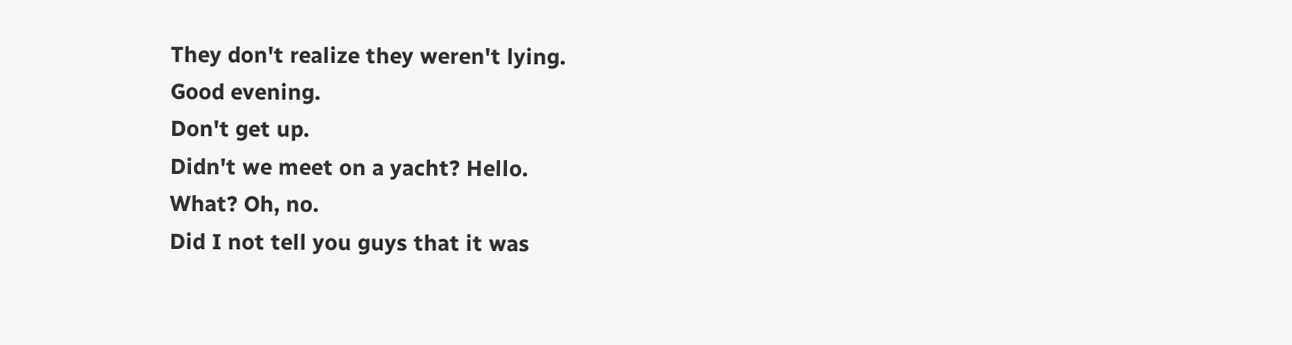They don't realize they weren't lying.
Good evening.
Don't get up.
Didn't we meet on a yacht? Hello.
What? Oh, no.
Did I not tell you guys that it was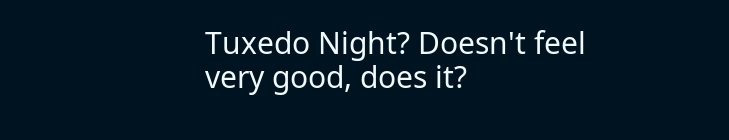Tuxedo Night? Doesn't feel very good, does it?